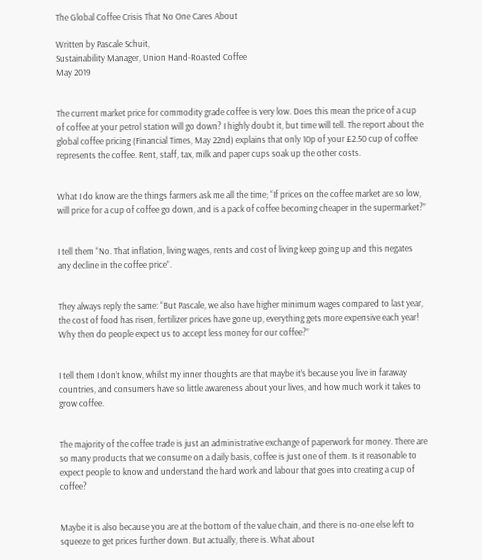The Global Coffee Crisis That No One Cares About

Written by Pascale Schuit,
Sustainability Manager, Union Hand-Roasted Coffee
May 2019


The current market price for commodity grade coffee is very low. Does this mean the price of a cup of coffee at your petrol station will go down? I highly doubt it, but time will tell. The report about the global coffee pricing (Financial Times, May 22nd) explains that only 10p of your £2.50 cup of coffee represents the coffee. Rent, staff, tax, milk and paper cups soak up the other costs.


What I do know are the things farmers ask me all the time; “If prices on the coffee market are so low, will price for a cup of coffee go down, and is a pack of coffee becoming cheaper in the supermarket?”


I tell them “No. That inflation, living wages, rents and cost of living keep going up and this negates any decline in the coffee price”.


They always reply the same: “But Pascale, we also have higher minimum wages compared to last year, the cost of food has risen, fertilizer prices have gone up, everything gets more expensive each year! Why then do people expect us to accept less money for our coffee?”


I tell them I don’t know, whilst my inner thoughts are that maybe it’s because you live in faraway countries, and consumers have so little awareness about your lives, and how much work it takes to grow coffee.


The majority of the coffee trade is just an administrative exchange of paperwork for money. There are so many products that we consume on a daily basis, coffee is just one of them. Is it reasonable to expect people to know and understand the hard work and labour that goes into creating a cup of coffee?


Maybe it is also because you are at the bottom of the value chain, and there is no-one else left to squeeze to get prices further down. But actually, there is. What about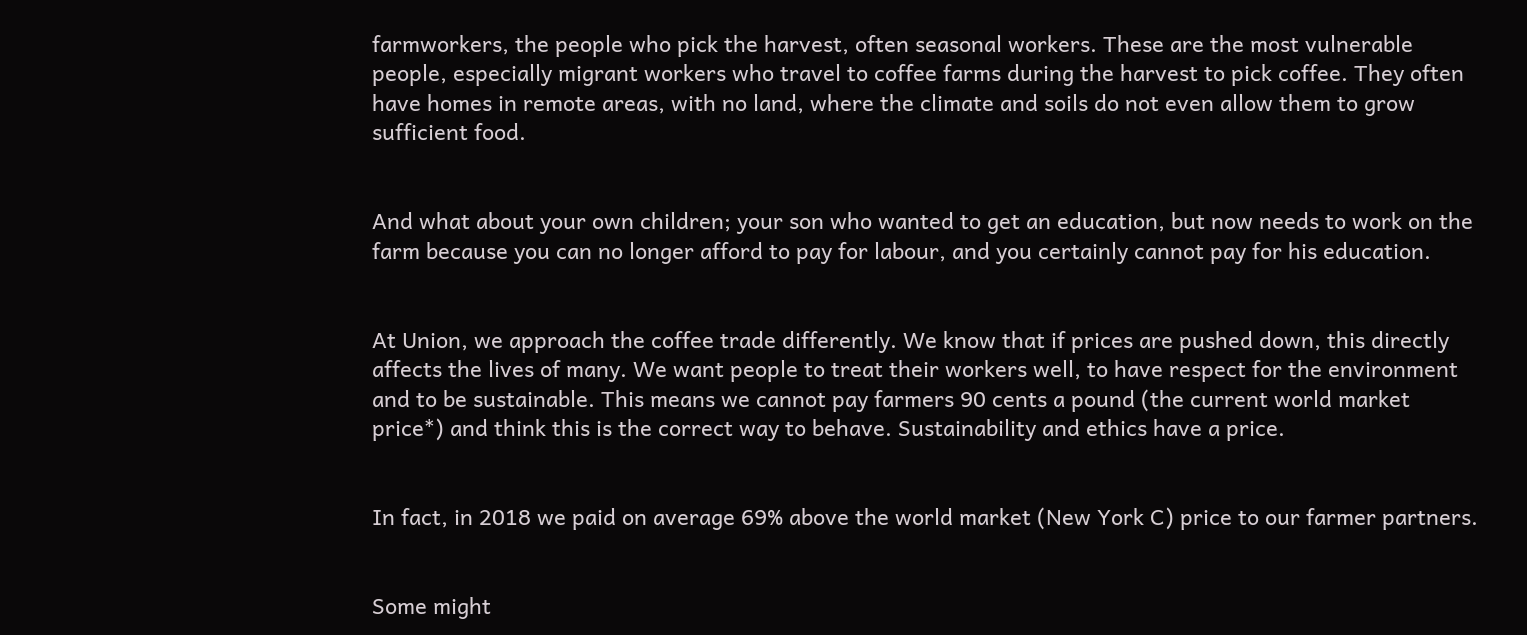farmworkers, the people who pick the harvest, often seasonal workers. These are the most vulnerable people, especially migrant workers who travel to coffee farms during the harvest to pick coffee. They often have homes in remote areas, with no land, where the climate and soils do not even allow them to grow sufficient food.


And what about your own children; your son who wanted to get an education, but now needs to work on the farm because you can no longer afford to pay for labour, and you certainly cannot pay for his education.


At Union, we approach the coffee trade differently. We know that if prices are pushed down, this directly affects the lives of many. We want people to treat their workers well, to have respect for the environment and to be sustainable. This means we cannot pay farmers 90 cents a pound (the current world market price*) and think this is the correct way to behave. Sustainability and ethics have a price.


In fact, in 2018 we paid on average 69% above the world market (New York C) price to our farmer partners.


Some might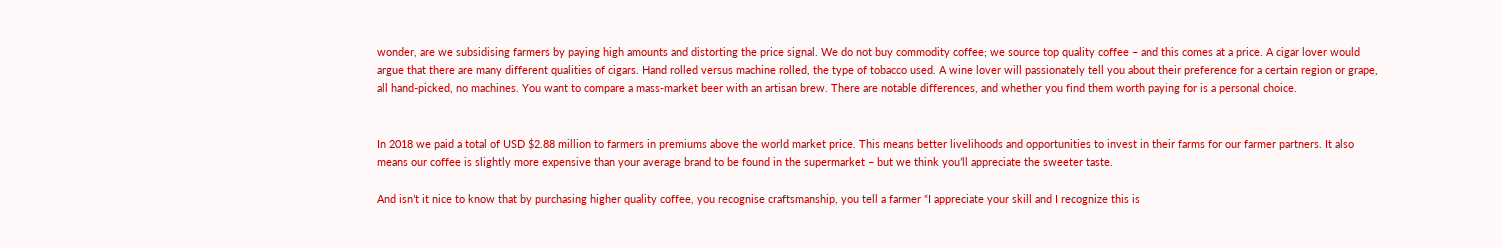wonder, are we subsidising farmers by paying high amounts and distorting the price signal. We do not buy commodity coffee; we source top quality coffee – and this comes at a price. A cigar lover would argue that there are many different qualities of cigars. Hand rolled versus machine rolled, the type of tobacco used. A wine lover will passionately tell you about their preference for a certain region or grape, all hand-picked, no machines. You want to compare a mass-market beer with an artisan brew. There are notable differences, and whether you find them worth paying for is a personal choice.


In 2018 we paid a total of USD $2.88 million to farmers in premiums above the world market price. This means better livelihoods and opportunities to invest in their farms for our farmer partners. It also means our coffee is slightly more expensive than your average brand to be found in the supermarket – but we think you’ll appreciate the sweeter taste.

And isn’t it nice to know that by purchasing higher quality coffee, you recognise craftsmanship, you tell a farmer “I appreciate your skill and I recognize this is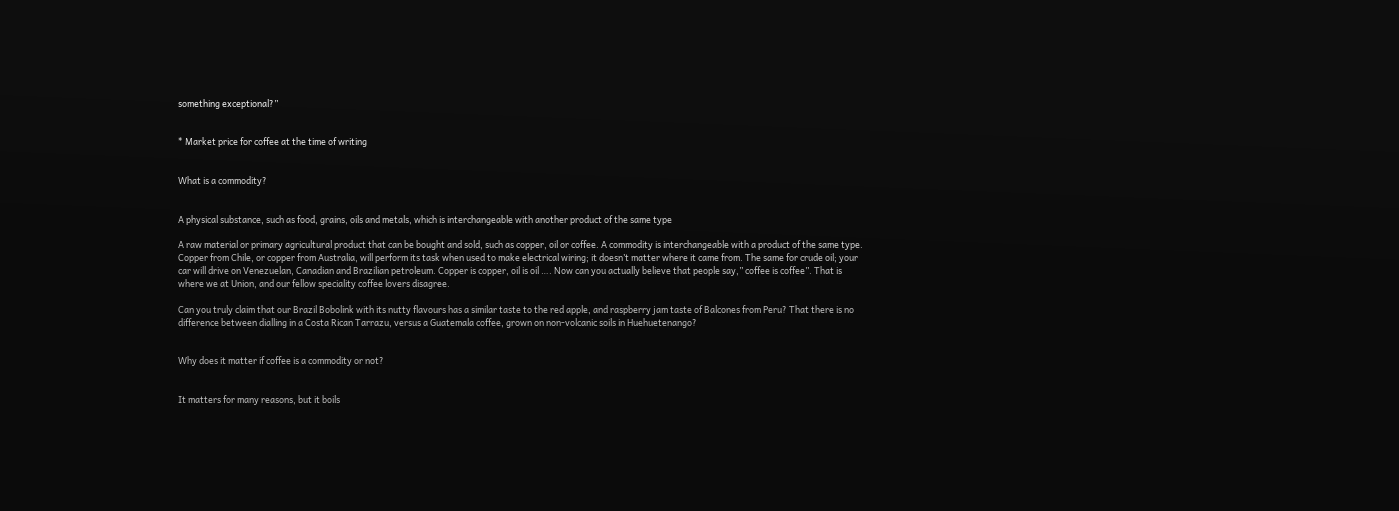something exceptional?”


* Market price for coffee at the time of writing


What is a commodity?


A physical substance, such as food, grains, oils and metals, which is interchangeable with another product of the same type

A raw material or primary agricultural product that can be bought and sold, such as copper, oil or coffee. A commodity is interchangeable with a product of the same type. Copper from Chile, or copper from Australia, will perform its task when used to make electrical wiring; it doesn’t matter where it came from. The same for crude oil; your car will drive on Venezuelan, Canadian and Brazilian petroleum. Copper is copper, oil is oil …. Now can you actually believe that people say,” coffee is coffee”. That is where we at Union, and our fellow speciality coffee lovers disagree.

Can you truly claim that our Brazil Bobolink with its nutty flavours has a similar taste to the red apple, and raspberry jam taste of Balcones from Peru? That there is no difference between dialling in a Costa Rican Tarrazu, versus a Guatemala coffee, grown on non-volcanic soils in Huehuetenango?


Why does it matter if coffee is a commodity or not?


It matters for many reasons, but it boils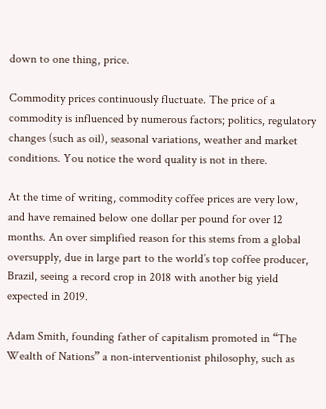down to one thing, price.

Commodity prices continuously fluctuate. The price of a commodity is influenced by numerous factors; politics, regulatory changes (such as oil), seasonal variations, weather and market conditions. You notice the word quality is not in there.

At the time of writing, commodity coffee prices are very low, and have remained below one dollar per pound for over 12 months. An over simplified reason for this stems from a global oversupply, due in large part to the world’s top coffee producer, Brazil, seeing a record crop in 2018 with another big yield expected in 2019.

Adam Smith, founding father of capitalism promoted in “The Wealth of Nations” a non-interventionist philosophy, such as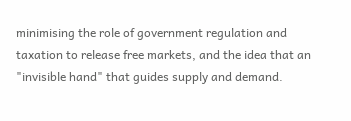minimising the role of government regulation and taxation to release free markets, and the idea that an "invisible hand" that guides supply and demand.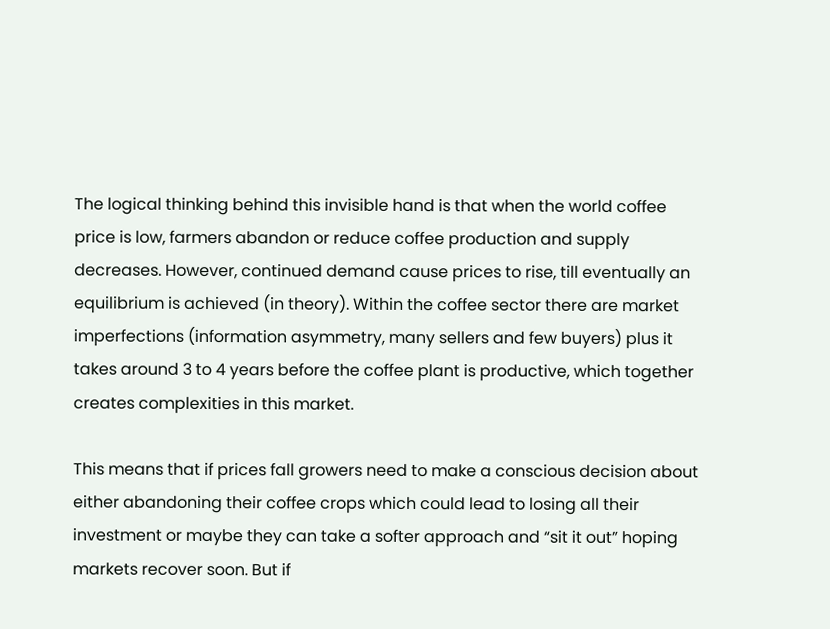The logical thinking behind this invisible hand is that when the world coffee price is low, farmers abandon or reduce coffee production and supply decreases. However, continued demand cause prices to rise, till eventually an equilibrium is achieved (in theory). Within the coffee sector there are market imperfections (information asymmetry, many sellers and few buyers) plus it takes around 3 to 4 years before the coffee plant is productive, which together creates complexities in this market.

This means that if prices fall growers need to make a conscious decision about either abandoning their coffee crops which could lead to losing all their investment or maybe they can take a softer approach and “sit it out” hoping markets recover soon. But if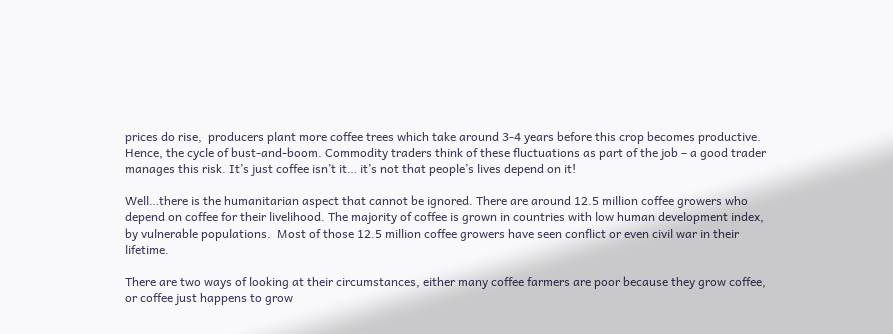prices do rise,  producers plant more coffee trees which take around 3-4 years before this crop becomes productive. Hence, the cycle of bust-and-boom. Commodity traders think of these fluctuations as part of the job – a good trader manages this risk. It’s just coffee isn’t it… it’s not that people’s lives depend on it!

Well…there is the humanitarian aspect that cannot be ignored. There are around 12.5 million coffee growers who depend on coffee for their livelihood. The majority of coffee is grown in countries with low human development index, by vulnerable populations.  Most of those 12.5 million coffee growers have seen conflict or even civil war in their lifetime.

There are two ways of looking at their circumstances, either many coffee farmers are poor because they grow coffee, or coffee just happens to grow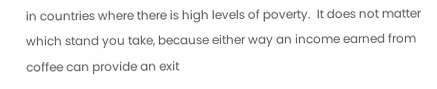in countries where there is high levels of poverty.  It does not matter which stand you take, because either way an income earned from coffee can provide an exit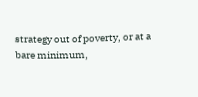strategy out of poverty, or at a bare minimum,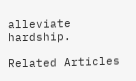alleviate hardship.

Related Articles